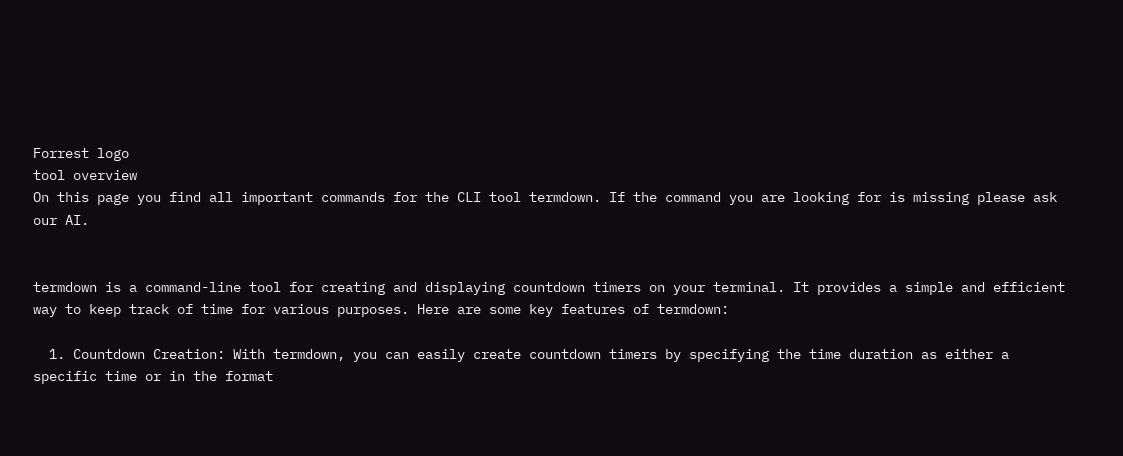Forrest logo
tool overview
On this page you find all important commands for the CLI tool termdown. If the command you are looking for is missing please ask our AI.


termdown is a command-line tool for creating and displaying countdown timers on your terminal. It provides a simple and efficient way to keep track of time for various purposes. Here are some key features of termdown:

  1. Countdown Creation: With termdown, you can easily create countdown timers by specifying the time duration as either a specific time or in the format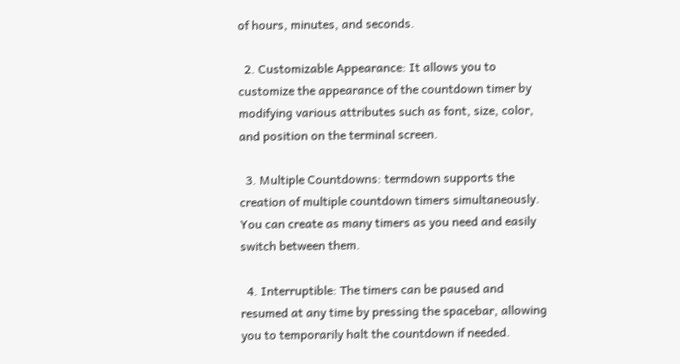of hours, minutes, and seconds.

  2. Customizable Appearance: It allows you to customize the appearance of the countdown timer by modifying various attributes such as font, size, color, and position on the terminal screen.

  3. Multiple Countdowns: termdown supports the creation of multiple countdown timers simultaneously. You can create as many timers as you need and easily switch between them.

  4. Interruptible: The timers can be paused and resumed at any time by pressing the spacebar, allowing you to temporarily halt the countdown if needed.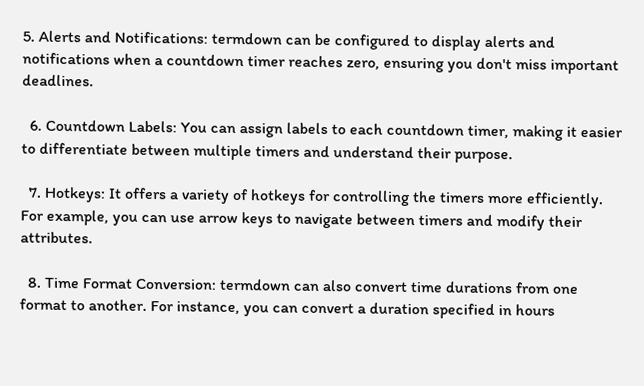5. Alerts and Notifications: termdown can be configured to display alerts and notifications when a countdown timer reaches zero, ensuring you don't miss important deadlines.

  6. Countdown Labels: You can assign labels to each countdown timer, making it easier to differentiate between multiple timers and understand their purpose.

  7. Hotkeys: It offers a variety of hotkeys for controlling the timers more efficiently. For example, you can use arrow keys to navigate between timers and modify their attributes.

  8. Time Format Conversion: termdown can also convert time durations from one format to another. For instance, you can convert a duration specified in hours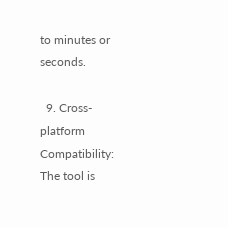to minutes or seconds.

  9. Cross-platform Compatibility: The tool is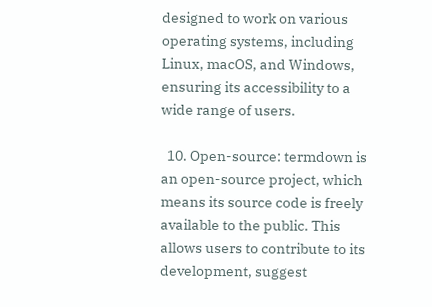designed to work on various operating systems, including Linux, macOS, and Windows, ensuring its accessibility to a wide range of users.

  10. Open-source: termdown is an open-source project, which means its source code is freely available to the public. This allows users to contribute to its development, suggest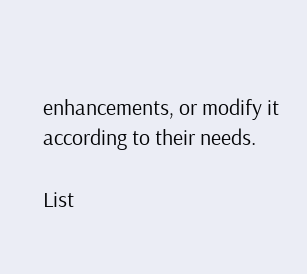enhancements, or modify it according to their needs.

List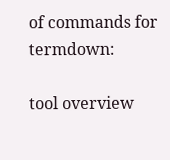of commands for termdown:

tool overview